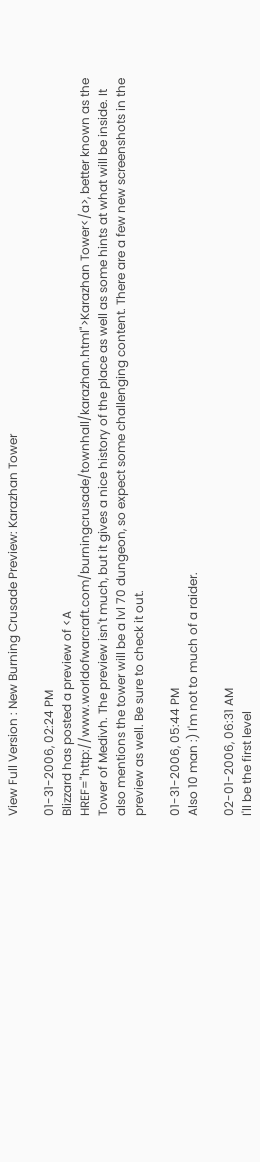View Full Version : New Burning Crusade Preview: Karazhan Tower

01-31-2006, 02:24 PM
Blizzard has posted a preview of <A HREF="http://www.worldofwarcraft.com/burningcrusade/townhall/karazhan.html">Karazhan Tower</a>, better known as the Tower of Medivh. The preview isn't much, but it gives a nice history of the place as well as some hints at what will be inside. It also mentions the tower will be a lvl 70 dungeon, so expect some challenging content. There are a few new screenshots in the preview as well. Be sure to check it out.

01-31-2006, 05:44 PM
Also 10 man :) I'm not to much of a raider.

02-01-2006, 06:31 AM
I'll be the first level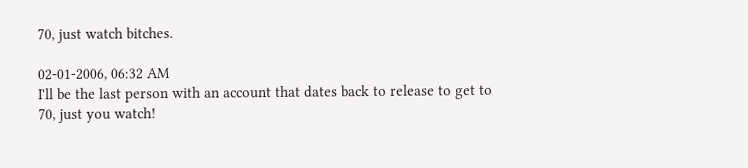70, just watch bitches.

02-01-2006, 06:32 AM
I'll be the last person with an account that dates back to release to get to 70, just you watch!